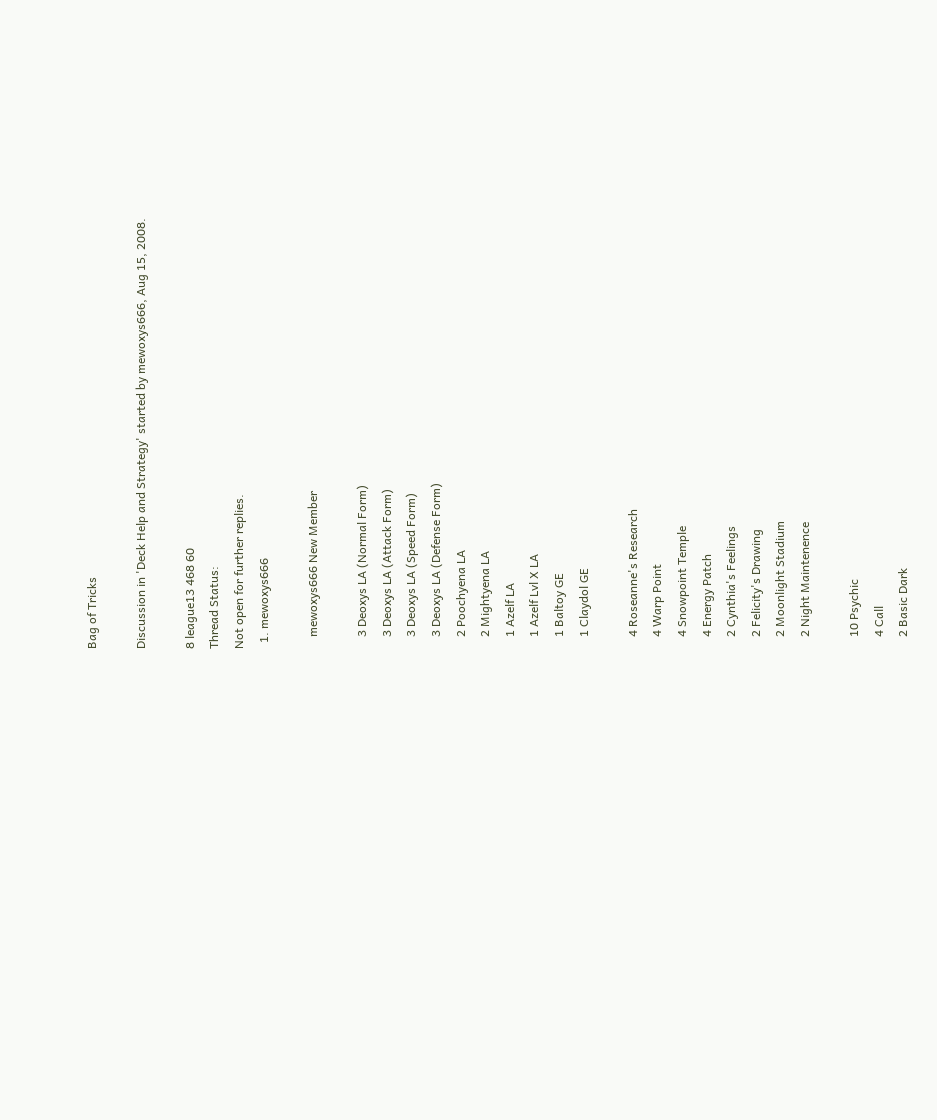Bag of Tricks

Discussion in 'Deck Help and Strategy' started by mewoxys666, Aug 15, 2008.

8 league13 468 60
Thread Status:
Not open for further replies.
  1. mewoxys666

    mewoxys666 New Member

    3 Deoxys LA (Normal Form)
    3 Deoxys LA (Attack Form)
    3 Deoxys LA (Speed Form)
    3 Deoxys LA (Defense Form)
    2 Poochyena LA
    2 Mightyena LA
    1 Azelf LA
    1 Azelf Lvl X LA
    1 Baltoy GE
    1 Claydol GE

    4 Roseanne's Research
    4 Warp Point
    4 Snowpoint Temple
    4 Energy Patch
    2 Cynthia's Feelings
    2 Felicity's Drawing
    2 Moonlight Stadium
    2 Night Maintenence

    10 Psychic
    4 Call
    2 Basic Dark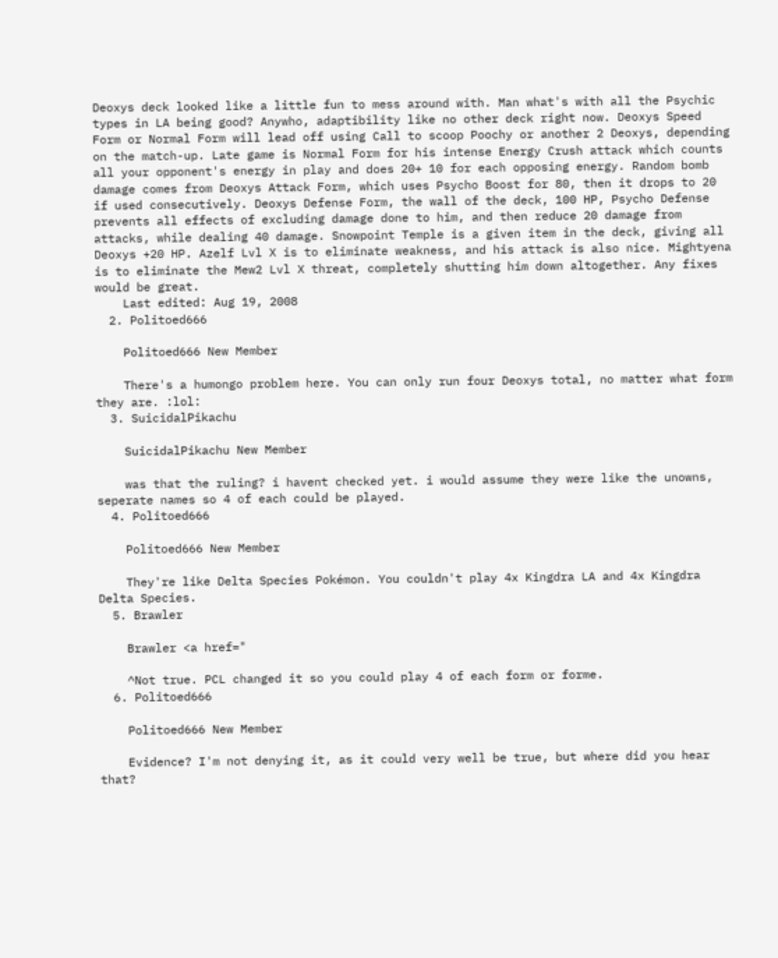Deoxys deck looked like a little fun to mess around with. Man what's with all the Psychic types in LA being good? Anywho, adaptibility like no other deck right now. Deoxys Speed Form or Normal Form will lead off using Call to scoop Poochy or another 2 Deoxys, depending on the match-up. Late game is Normal Form for his intense Energy Crush attack which counts all your opponent's energy in play and does 20+ 10 for each opposing energy. Random bomb damage comes from Deoxys Attack Form, which uses Psycho Boost for 80, then it drops to 20 if used consecutively. Deoxys Defense Form, the wall of the deck, 100 HP, Psycho Defense prevents all effects of excluding damage done to him, and then reduce 20 damage from attacks, while dealing 40 damage. Snowpoint Temple is a given item in the deck, giving all Deoxys +20 HP. Azelf Lvl X is to eliminate weakness, and his attack is also nice. Mightyena is to eliminate the Mew2 Lvl X threat, completely shutting him down altogether. Any fixes would be great.
    Last edited: Aug 19, 2008
  2. Politoed666

    Politoed666 New Member

    There's a humongo problem here. You can only run four Deoxys total, no matter what form they are. :lol:
  3. SuicidalPikachu

    SuicidalPikachu New Member

    was that the ruling? i havent checked yet. i would assume they were like the unowns, seperate names so 4 of each could be played.
  4. Politoed666

    Politoed666 New Member

    They're like Delta Species Pokémon. You couldn't play 4x Kingdra LA and 4x Kingdra Delta Species.
  5. Brawler

    Brawler <a href="

    ^Not true. PCL changed it so you could play 4 of each form or forme.
  6. Politoed666

    Politoed666 New Member

    Evidence? I'm not denying it, as it could very well be true, but where did you hear that?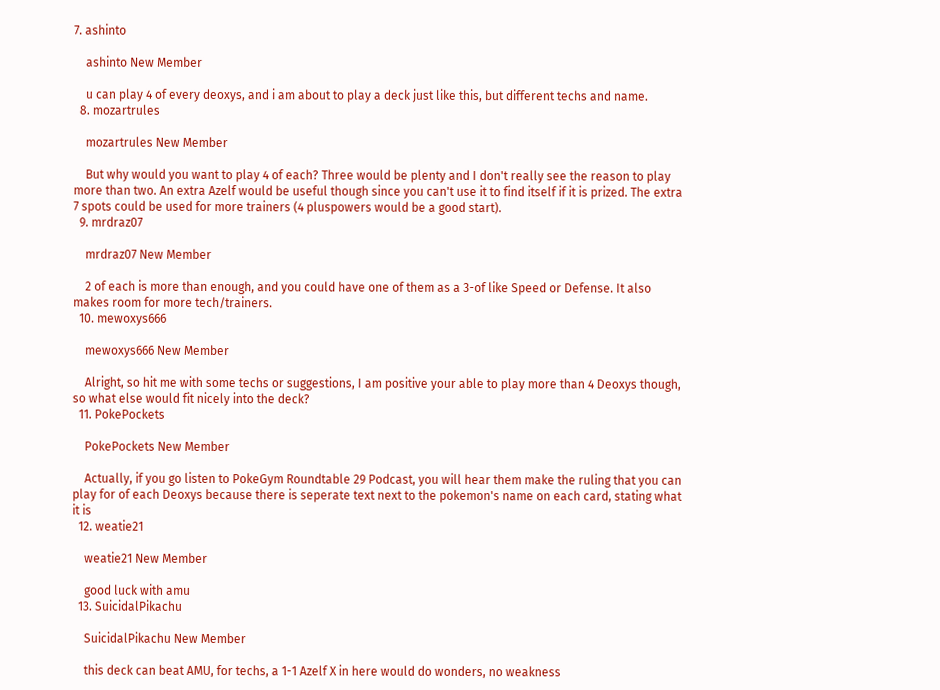7. ashinto

    ashinto New Member

    u can play 4 of every deoxys, and i am about to play a deck just like this, but different techs and name.
  8. mozartrules

    mozartrules New Member

    But why would you want to play 4 of each? Three would be plenty and I don't really see the reason to play more than two. An extra Azelf would be useful though since you can't use it to find itself if it is prized. The extra 7 spots could be used for more trainers (4 pluspowers would be a good start).
  9. mrdraz07

    mrdraz07 New Member

    2 of each is more than enough, and you could have one of them as a 3-of like Speed or Defense. It also makes room for more tech/trainers.
  10. mewoxys666

    mewoxys666 New Member

    Alright, so hit me with some techs or suggestions, I am positive your able to play more than 4 Deoxys though, so what else would fit nicely into the deck?
  11. PokePockets

    PokePockets New Member

    Actually, if you go listen to PokeGym Roundtable 29 Podcast, you will hear them make the ruling that you can play for of each Deoxys because there is seperate text next to the pokemon's name on each card, stating what it is
  12. weatie21

    weatie21 New Member

    good luck with amu
  13. SuicidalPikachu

    SuicidalPikachu New Member

    this deck can beat AMU, for techs, a 1-1 Azelf X in here would do wonders, no weakness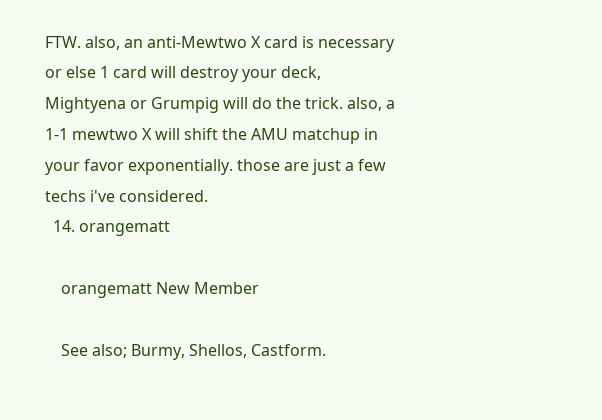FTW. also, an anti-Mewtwo X card is necessary or else 1 card will destroy your deck, Mightyena or Grumpig will do the trick. also, a 1-1 mewtwo X will shift the AMU matchup in your favor exponentially. those are just a few techs i've considered.
  14. orangematt

    orangematt New Member

    See also; Burmy, Shellos, Castform.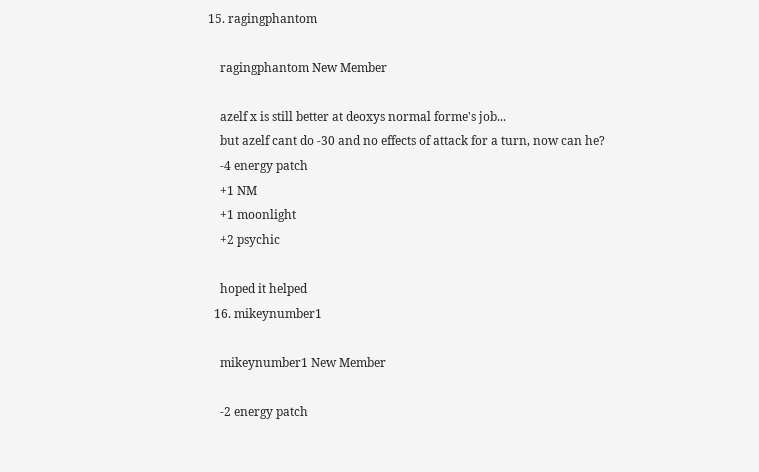15. ragingphantom

    ragingphantom New Member

    azelf x is still better at deoxys normal forme's job...
    but azelf cant do -30 and no effects of attack for a turn, now can he?
    -4 energy patch
    +1 NM
    +1 moonlight
    +2 psychic

    hoped it helped
  16. mikeynumber1

    mikeynumber1 New Member

    -2 energy patch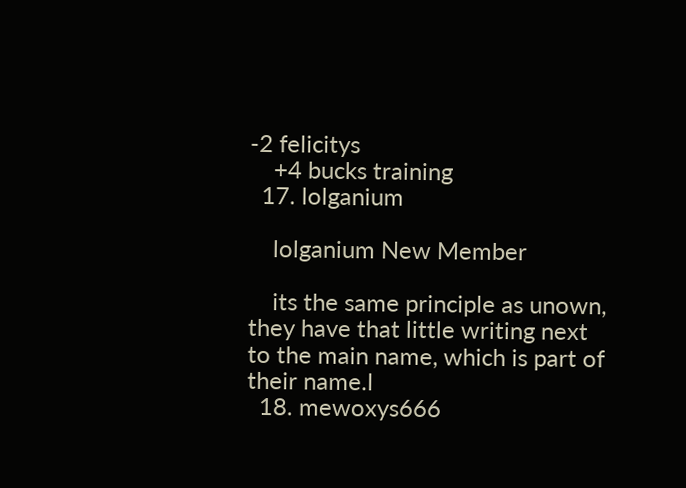-2 felicitys
    +4 bucks training
  17. lolganium

    lolganium New Member

    its the same principle as unown, they have that little writing next to the main name, which is part of their name.l
  18. mewoxys666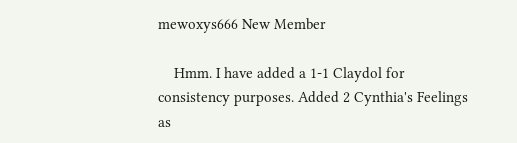mewoxys666 New Member

    Hmm. I have added a 1-1 Claydol for consistency purposes. Added 2 Cynthia's Feelings as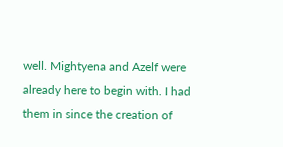well. Mightyena and Azelf were already here to begin with. I had them in since the creation of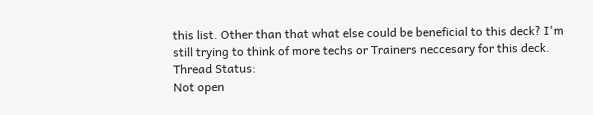this list. Other than that what else could be beneficial to this deck? I'm still trying to think of more techs or Trainers neccesary for this deck.
Thread Status:
Not open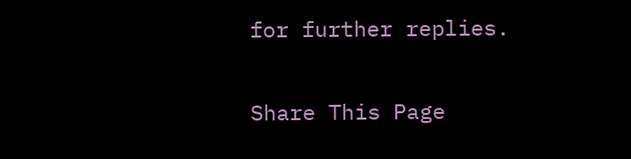for further replies.

Share This Page